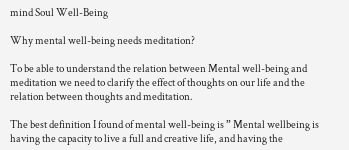mind Soul Well-Being

Why mental well-being needs meditation?

To be able to understand the relation between Mental well-being and meditation we need to clarify the effect of thoughts on our life and the relation between thoughts and meditation.

The best definition I found of mental well-being is ” Mental wellbeing is having the capacity to live a full and creative life, and having the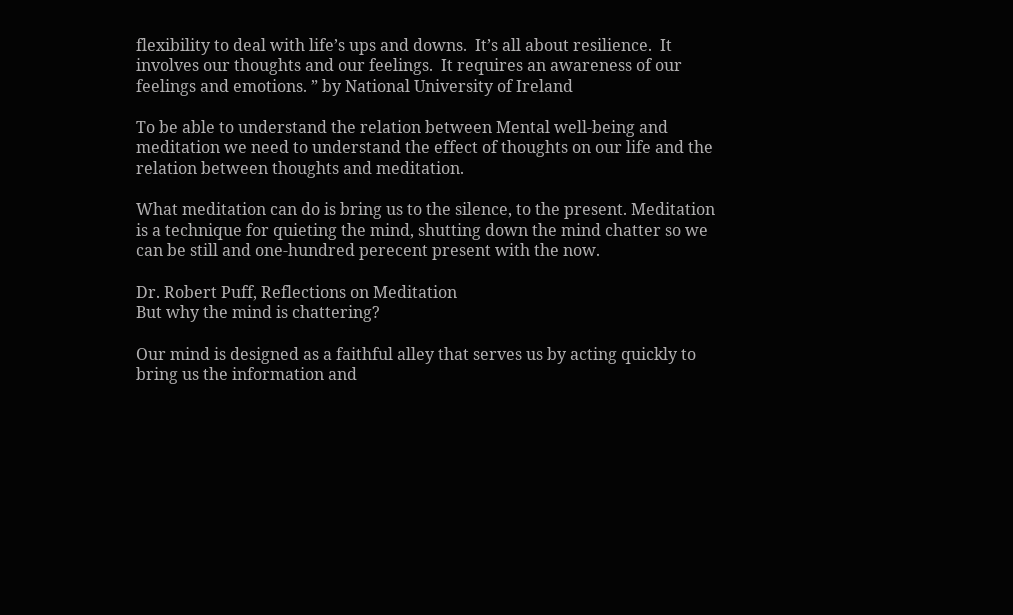flexibility to deal with life’s ups and downs.  It’s all about resilience.  It involves our thoughts and our feelings.  It requires an awareness of our feelings and emotions. ” by National University of Ireland

To be able to understand the relation between Mental well-being and meditation we need to understand the effect of thoughts on our life and the relation between thoughts and meditation.

What meditation can do is bring us to the silence, to the present. Meditation is a technique for quieting the mind, shutting down the mind chatter so we can be still and one-hundred perecent present with the now.

Dr. Robert Puff, Reflections on Meditation
But why the mind is chattering?

Our mind is designed as a faithful alley that serves us by acting quickly to bring us the information and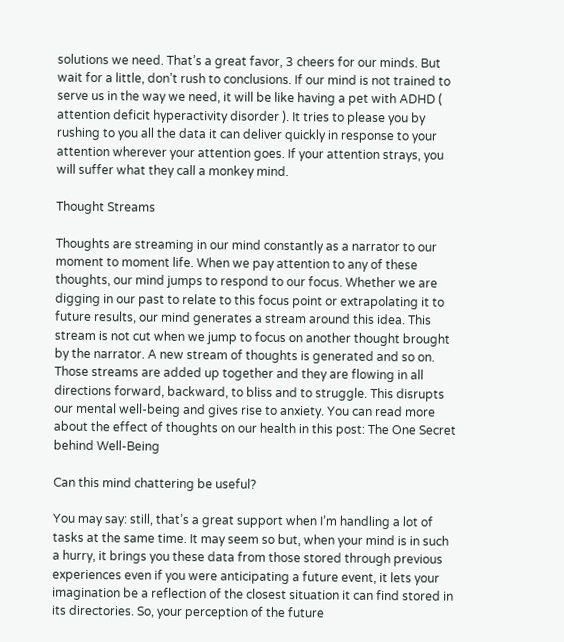solutions we need. That’s a great favor, 3 cheers for our minds. But wait for a little, don’t rush to conclusions. If our mind is not trained to serve us in the way we need, it will be like having a pet with ADHD ( attention deficit hyperactivity disorder ). It tries to please you by rushing to you all the data it can deliver quickly in response to your attention wherever your attention goes. If your attention strays, you will suffer what they call a monkey mind.

Thought Streams

Thoughts are streaming in our mind constantly as a narrator to our moment to moment life. When we pay attention to any of these thoughts, our mind jumps to respond to our focus. Whether we are digging in our past to relate to this focus point or extrapolating it to future results, our mind generates a stream around this idea. This stream is not cut when we jump to focus on another thought brought by the narrator. A new stream of thoughts is generated and so on. Those streams are added up together and they are flowing in all directions forward, backward, to bliss and to struggle. This disrupts our mental well-being and gives rise to anxiety. You can read more about the effect of thoughts on our health in this post: The One Secret behind Well-Being

Can this mind chattering be useful?

You may say: still, that’s a great support when I’m handling a lot of tasks at the same time. It may seem so but, when your mind is in such a hurry, it brings you these data from those stored through previous experiences even if you were anticipating a future event, it lets your imagination be a reflection of the closest situation it can find stored in its directories. So, your perception of the future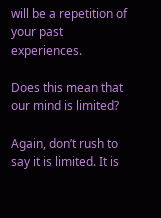will be a repetition of your past experiences.

Does this mean that our mind is limited?

Again, don’t rush to say it is limited. It is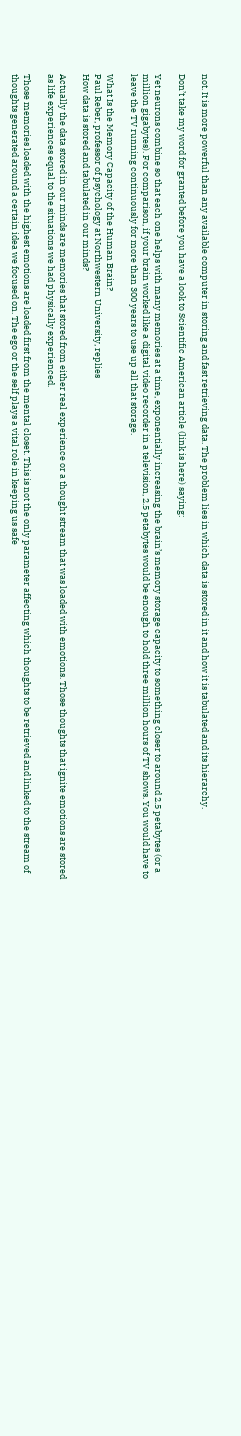not. It is more powerful than any available computer in storing and fast retrieving data. The problem lies in which data is stored in it and how it is tabulated and its hierarchy.

Don’t take my word for granted before you have a look to Scientific American article (link is here) saying:

Yet neurons combine so that each one helps with many memories at a time, exponentially increasing the brain’s memory storage capacity to something closer to around 2.5 petabytes (or a million gigabytes). For comparison, if your brain worked like a digital video recorder in a television, 2.5 petabytes would be enough to hold three million hours of TV shows. You would have to leave the TV running continuously for more than 300 years to use up all that storage.

What Is the Memory Capacity of the Human Brain?
Paul Reber, professor of psychology at Northwestern University, replies
How data is stored and tabulated in our minds?

Actually the data stored in our minds are memories that stored from either real experience or a thought stream that was loaded with emotions. Those thoughts that ignite emotions are stored as life experiences equal to the situations we had physically experienced.

Those memories loaded with the highest emotions are loaded first from the mental closet. This is not the only parameter affecting which thoughts to be retrieved and linked to the stream of thoughts generated around a certain idea we focused on. The ego or the self plays a vital role in keeping us safe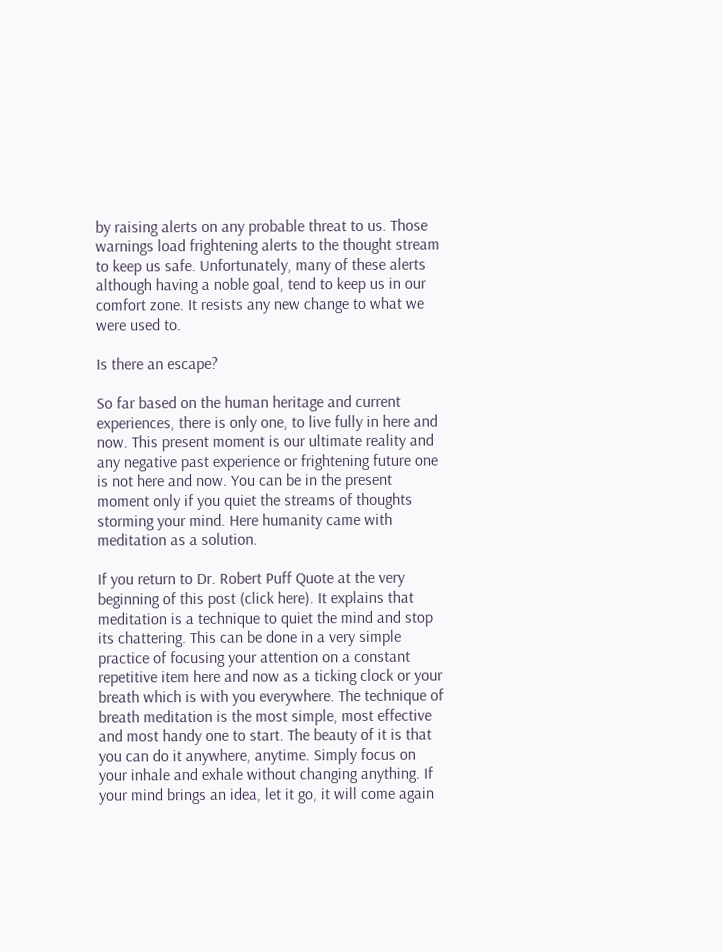by raising alerts on any probable threat to us. Those warnings load frightening alerts to the thought stream to keep us safe. Unfortunately, many of these alerts although having a noble goal, tend to keep us in our comfort zone. It resists any new change to what we were used to.

Is there an escape?

So far based on the human heritage and current experiences, there is only one, to live fully in here and now. This present moment is our ultimate reality and any negative past experience or frightening future one is not here and now. You can be in the present moment only if you quiet the streams of thoughts storming your mind. Here humanity came with meditation as a solution.

If you return to Dr. Robert Puff Quote at the very beginning of this post (click here). It explains that meditation is a technique to quiet the mind and stop its chattering. This can be done in a very simple practice of focusing your attention on a constant repetitive item here and now as a ticking clock or your breath which is with you everywhere. The technique of breath meditation is the most simple, most effective and most handy one to start. The beauty of it is that you can do it anywhere, anytime. Simply focus on your inhale and exhale without changing anything. If your mind brings an idea, let it go, it will come again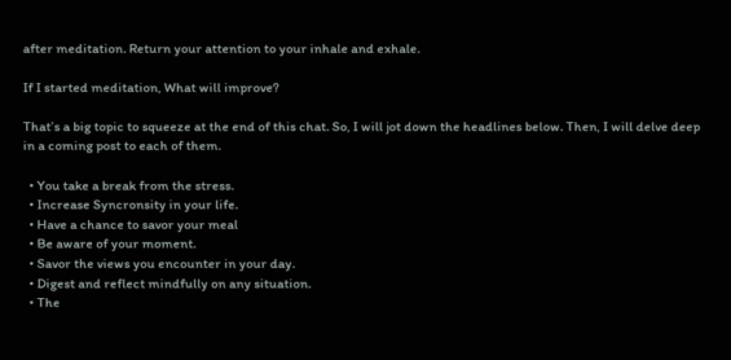after meditation. Return your attention to your inhale and exhale.

If I started meditation, What will improve?

That’s a big topic to squeeze at the end of this chat. So, I will jot down the headlines below. Then, I will delve deep in a coming post to each of them.

  • You take a break from the stress.
  • Increase Syncronsity in your life.
  • Have a chance to savor your meal
  • Be aware of your moment.
  • Savor the views you encounter in your day.
  • Digest and reflect mindfully on any situation.
  • The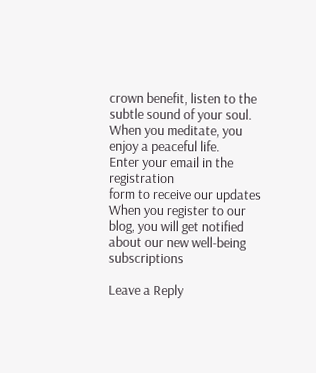crown benefit, listen to the subtle sound of your soul.
When you meditate, you enjoy a peaceful life.
Enter your email in the registration
form to receive our updates
When you register to our blog, you will get notified about our new well-being subscriptions

Leave a Reply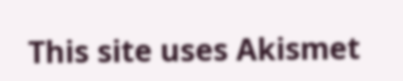This site uses Akismet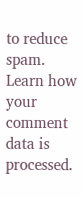to reduce spam. Learn how your comment data is processed.